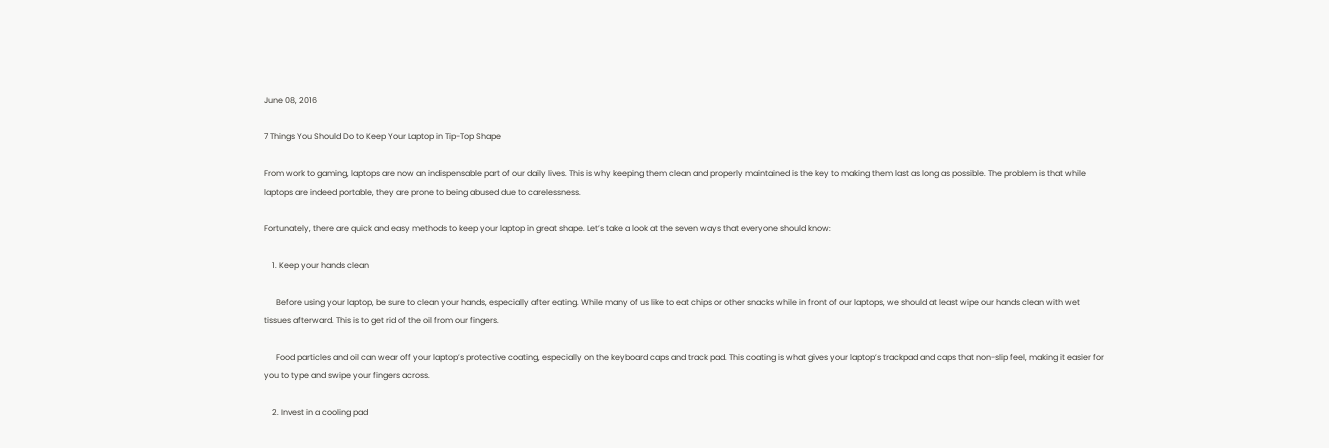June 08, 2016

7 Things You Should Do to Keep Your Laptop in Tip-Top Shape

From work to gaming, laptops are now an indispensable part of our daily lives. This is why keeping them clean and properly maintained is the key to making them last as long as possible. The problem is that while laptops are indeed portable, they are prone to being abused due to carelessness.

Fortunately, there are quick and easy methods to keep your laptop in great shape. Let’s take a look at the seven ways that everyone should know:

    1. Keep your hands clean

      Before using your laptop, be sure to clean your hands, especially after eating. While many of us like to eat chips or other snacks while in front of our laptops, we should at least wipe our hands clean with wet tissues afterward. This is to get rid of the oil from our fingers.

      Food particles and oil can wear off your laptop’s protective coating, especially on the keyboard caps and track pad. This coating is what gives your laptop’s trackpad and caps that non-slip feel, making it easier for you to type and swipe your fingers across.

    2. Invest in a cooling pad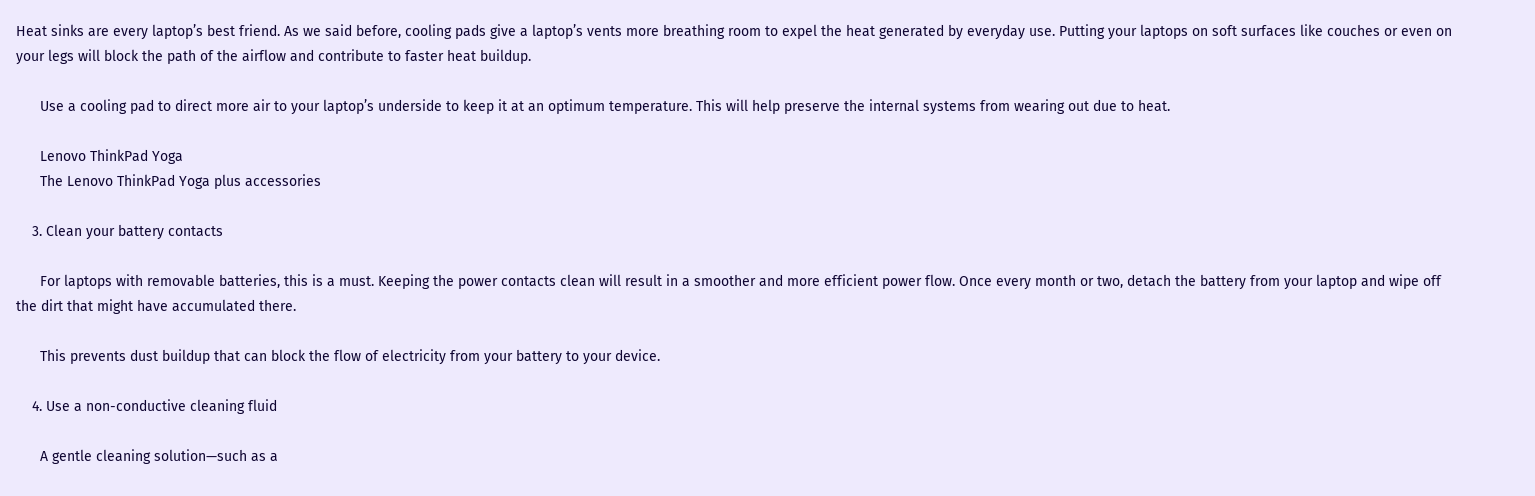Heat sinks are every laptop’s best friend. As we said before, cooling pads give a laptop’s vents more breathing room to expel the heat generated by everyday use. Putting your laptops on soft surfaces like couches or even on your legs will block the path of the airflow and contribute to faster heat buildup.

      Use a cooling pad to direct more air to your laptop’s underside to keep it at an optimum temperature. This will help preserve the internal systems from wearing out due to heat.

      Lenovo ThinkPad Yoga
      The Lenovo ThinkPad Yoga plus accessories

    3. Clean your battery contacts

      For laptops with removable batteries, this is a must. Keeping the power contacts clean will result in a smoother and more efficient power flow. Once every month or two, detach the battery from your laptop and wipe off the dirt that might have accumulated there.

      This prevents dust buildup that can block the flow of electricity from your battery to your device.

    4. Use a non-conductive cleaning fluid

      A gentle cleaning solution—such as a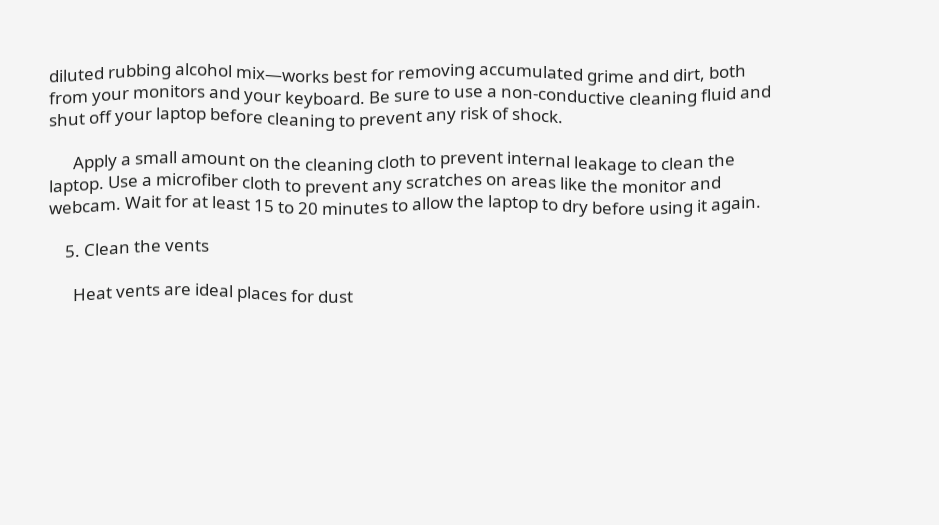diluted rubbing alcohol mix—works best for removing accumulated grime and dirt, both from your monitors and your keyboard. Be sure to use a non-conductive cleaning fluid and shut off your laptop before cleaning to prevent any risk of shock.

      Apply a small amount on the cleaning cloth to prevent internal leakage to clean the laptop. Use a microfiber cloth to prevent any scratches on areas like the monitor and webcam. Wait for at least 15 to 20 minutes to allow the laptop to dry before using it again.

    5. Clean the vents

      Heat vents are ideal places for dust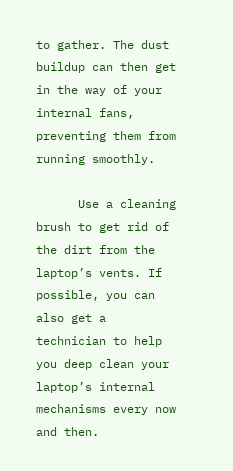to gather. The dust buildup can then get in the way of your internal fans, preventing them from running smoothly.

      Use a cleaning brush to get rid of the dirt from the laptop’s vents. If possible, you can also get a technician to help you deep clean your laptop’s internal mechanisms every now and then.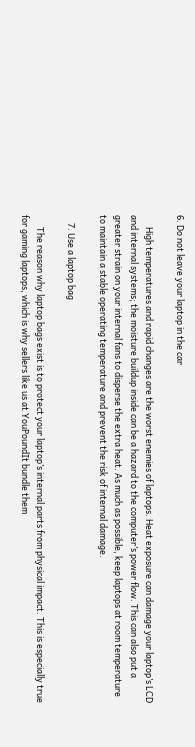6. Do not leave your laptop in the car

      High temperatures and rapid changes are the worst enemies of laptops. Heat exposure can damage your laptop’s LCD and internal systems; the moisture buildup inside can be a hazard to the computer’s power flow. This can also put a greater strain on your internal fans to disperse the extra heat. As much as possible, keep laptops at room temperature to maintain a stable operating temperature and prevent the risk of internal damage.

    7. Use a laptop bag

      The reason why laptop bags exist is to protect your laptop’s internal parts from physical impact. This is especially true for gaming laptops, which is why sellers like us at YouPoundIt bundle them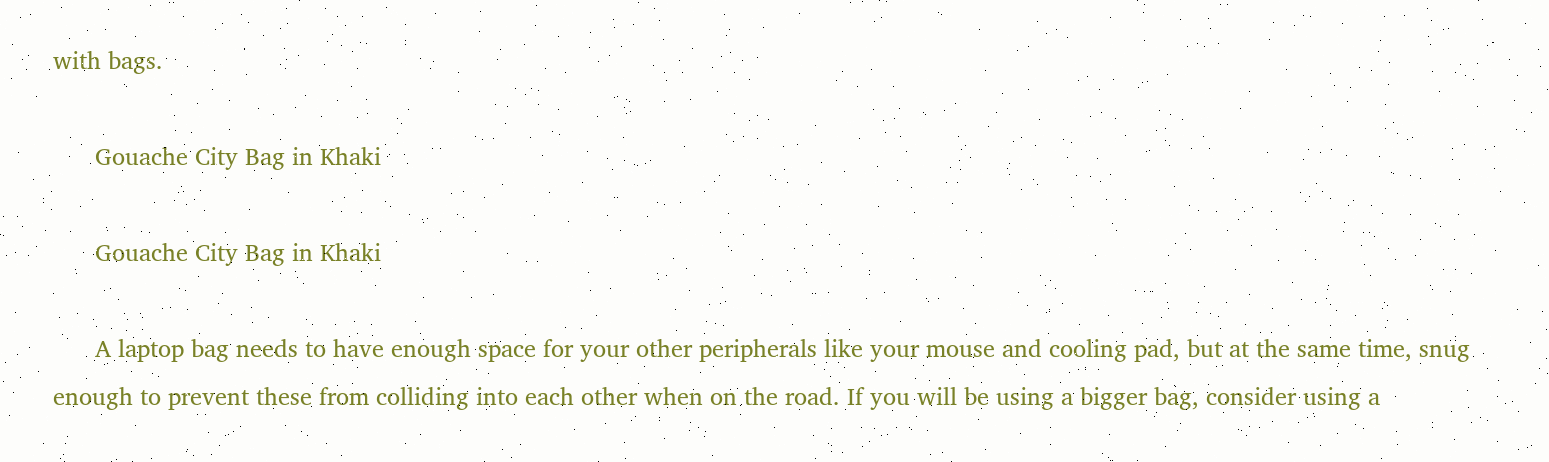with bags.

      Gouache City Bag in Khaki

      Gouache City Bag in Khaki

      A laptop bag needs to have enough space for your other peripherals like your mouse and cooling pad, but at the same time, snug enough to prevent these from colliding into each other when on the road. If you will be using a bigger bag, consider using a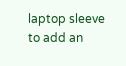laptop sleeve to add an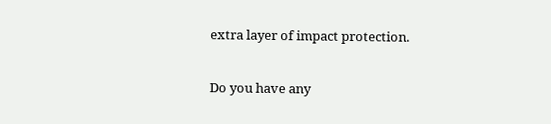extra layer of impact protection.

Do you have any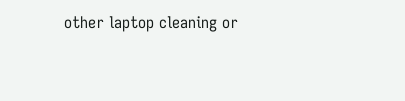other laptop cleaning or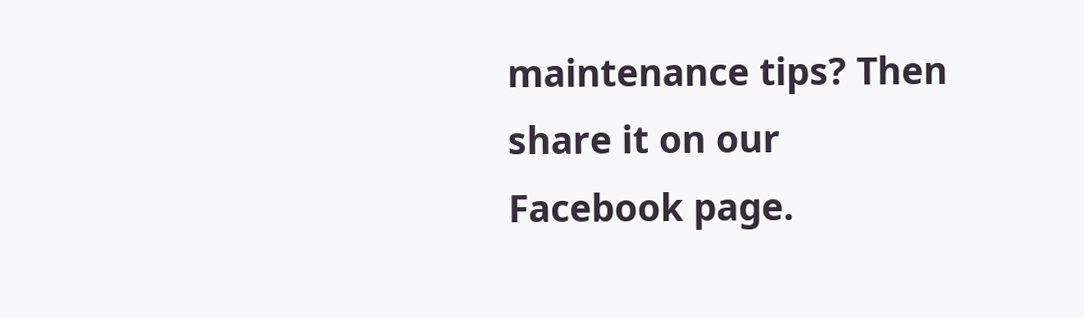maintenance tips? Then share it on our Facebook page.